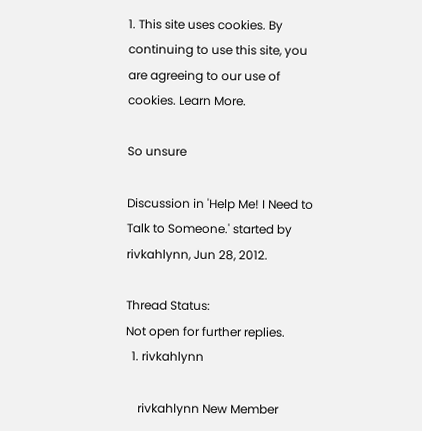1. This site uses cookies. By continuing to use this site, you are agreeing to our use of cookies. Learn More.

So unsure

Discussion in 'Help Me! I Need to Talk to Someone.' started by rivkahlynn, Jun 28, 2012.

Thread Status:
Not open for further replies.
  1. rivkahlynn

    rivkahlynn New Member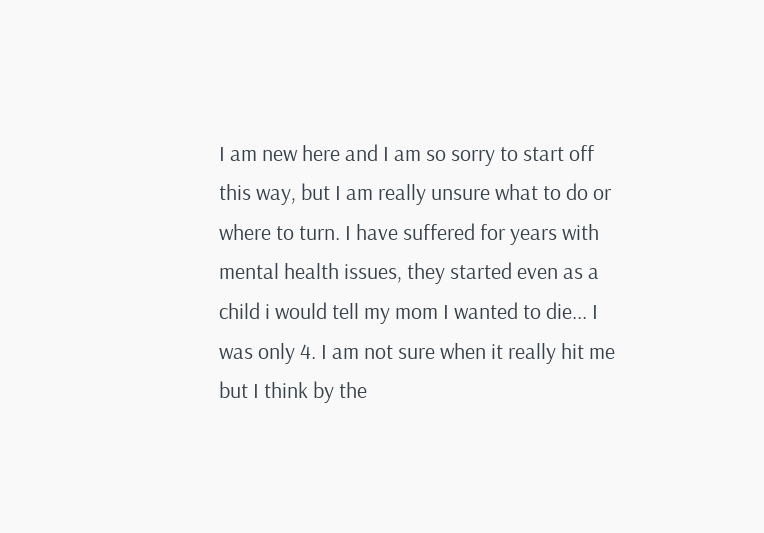I am new here and I am so sorry to start off this way, but I am really unsure what to do or where to turn. I have suffered for years with mental health issues, they started even as a child i would tell my mom I wanted to die... I was only 4. I am not sure when it really hit me but I think by the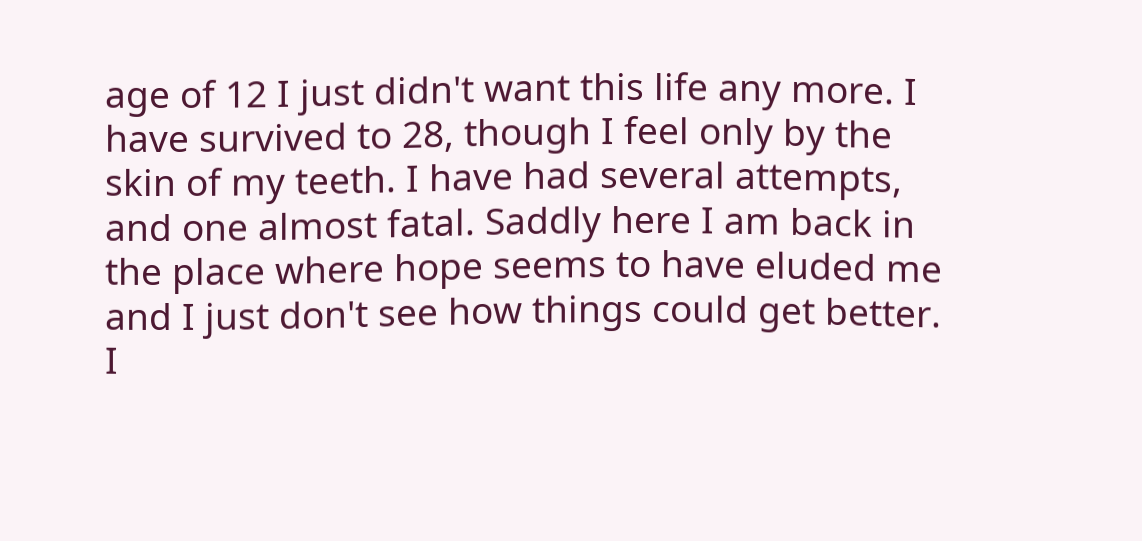age of 12 I just didn't want this life any more. I have survived to 28, though I feel only by the skin of my teeth. I have had several attempts, and one almost fatal. Saddly here I am back in the place where hope seems to have eluded me and I just don't see how things could get better. I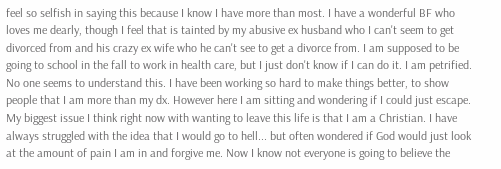feel so selfish in saying this because I know I have more than most. I have a wonderful BF who loves me dearly, though I feel that is tainted by my abusive ex husband who I can't seem to get divorced from and his crazy ex wife who he can't see to get a divorce from. I am supposed to be going to school in the fall to work in health care, but I just don't know if I can do it. I am petrified. No one seems to understand this. I have been working so hard to make things better, to show people that I am more than my dx. However here I am sitting and wondering if I could just escape. My biggest issue I think right now with wanting to leave this life is that I am a Christian. I have always struggled with the idea that I would go to hell... but often wondered if God would just look at the amount of pain I am in and forgive me. Now I know not everyone is going to believe the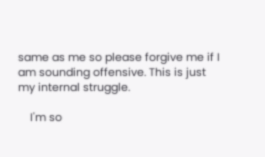same as me so please forgive me if I am sounding offensive. This is just my internal struggle.

    I'm so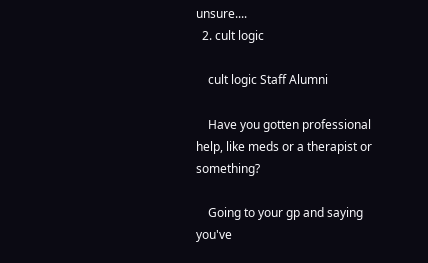unsure....
  2. cult logic

    cult logic Staff Alumni

    Have you gotten professional help, like meds or a therapist or something?

    Going to your gp and saying you've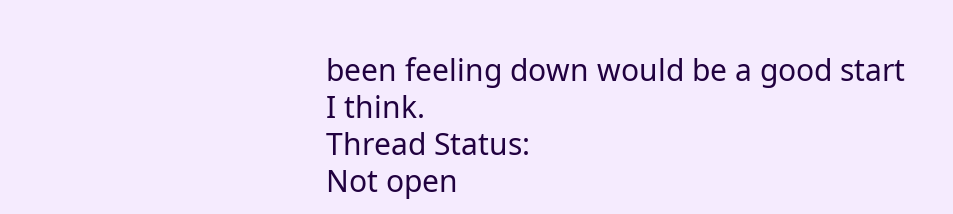been feeling down would be a good start I think.
Thread Status:
Not open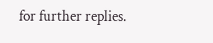for further replies.